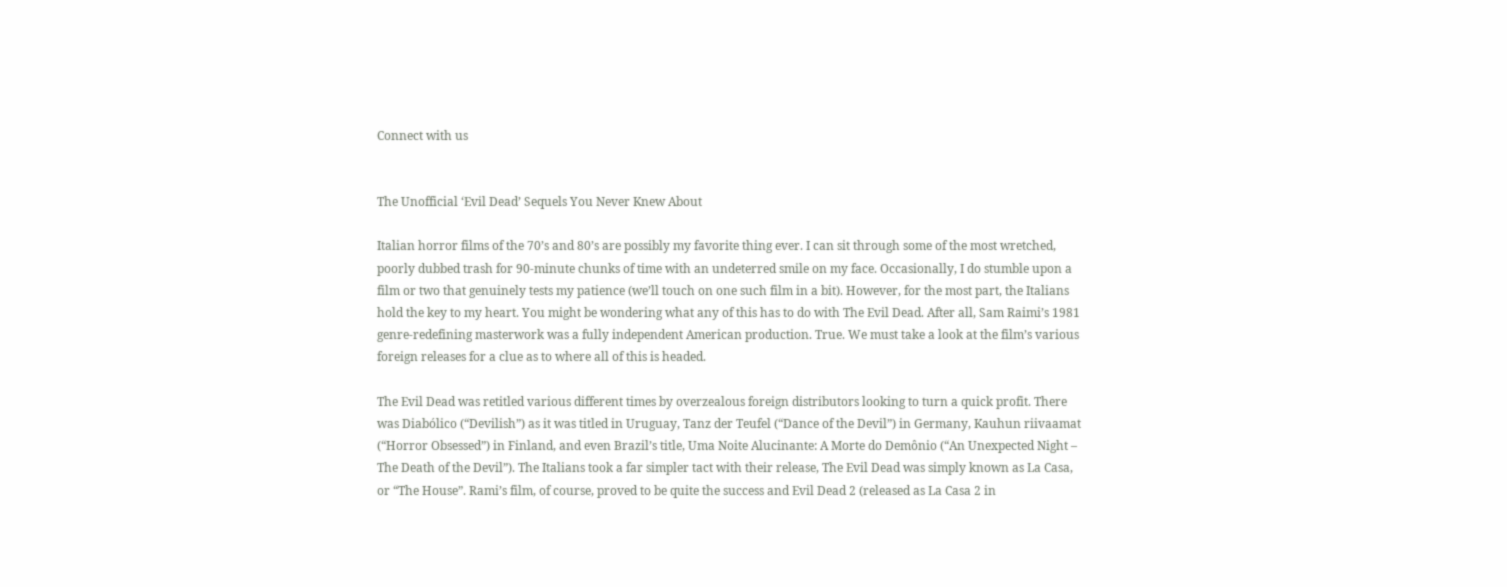Connect with us


The Unofficial ‘Evil Dead’ Sequels You Never Knew About

Italian horror films of the 70’s and 80’s are possibly my favorite thing ever. I can sit through some of the most wretched, poorly dubbed trash for 90-minute chunks of time with an undeterred smile on my face. Occasionally, I do stumble upon a film or two that genuinely tests my patience (we’ll touch on one such film in a bit). However, for the most part, the Italians hold the key to my heart. You might be wondering what any of this has to do with The Evil Dead. After all, Sam Raimi’s 1981 genre-redefining masterwork was a fully independent American production. True. We must take a look at the film’s various foreign releases for a clue as to where all of this is headed.

The Evil Dead was retitled various different times by overzealous foreign distributors looking to turn a quick profit. There was Diabólico (“Devilish”) as it was titled in Uruguay, Tanz der Teufel (“Dance of the Devil”) in Germany, Kauhun riivaamat (“Horror Obsessed”) in Finland, and even Brazil’s title, Uma Noite Alucinante: A Morte do Demônio (“An Unexpected Night – The Death of the Devil”). The Italians took a far simpler tact with their release, The Evil Dead was simply known as La Casa, or “The House”. Rami’s film, of course, proved to be quite the success and Evil Dead 2 (released as La Casa 2 in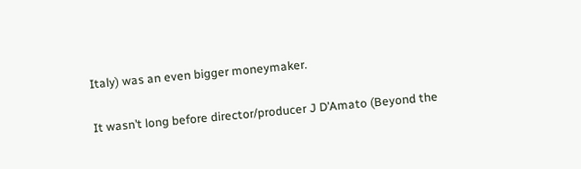Italy) was an even bigger moneymaker.

It wasn’t long before director/producer J D’Amato (Beyond the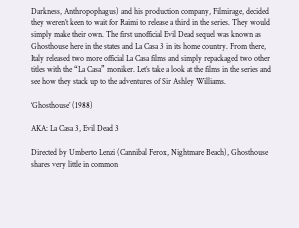Darkness, Anthropophagus) and his production company, Filmirage, decided they weren’t keen to wait for Raimi to release a third in the series. They would simply make their own. The first unofficial Evil Dead sequel was known as Ghosthouse here in the states and La Casa 3 in its home country. From there, Italy released two more official La Casa films and simply repackaged two other titles with the “La Casa” moniker. Let’s take a look at the films in the series and see how they stack up to the adventures of Sir Ashley Williams.

‘Ghosthouse’ (1988)

AKA: La Casa 3, Evil Dead 3

Directed by Umberto Lenzi (Cannibal Ferox, Nightmare Beach), Ghosthouse shares very little in common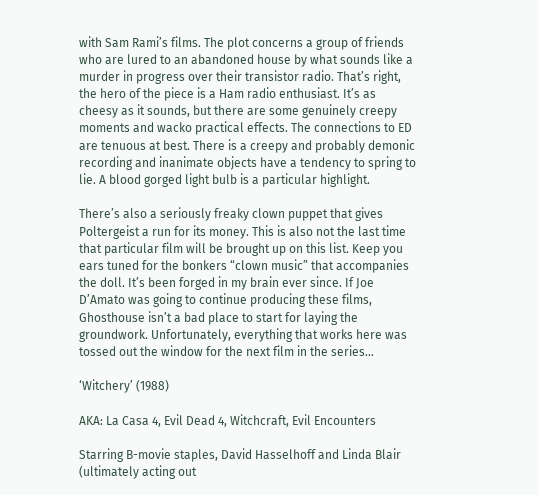with Sam Rami’s films. The plot concerns a group of friends who are lured to an abandoned house by what sounds like a murder in progress over their transistor radio. That’s right, the hero of the piece is a Ham radio enthusiast. It’s as cheesy as it sounds, but there are some genuinely creepy moments and wacko practical effects. The connections to ED are tenuous at best. There is a creepy and probably demonic recording and inanimate objects have a tendency to spring to lie. A blood gorged light bulb is a particular highlight.

There’s also a seriously freaky clown puppet that gives Poltergeist a run for its money. This is also not the last time that particular film will be brought up on this list. Keep you ears tuned for the bonkers “clown music” that accompanies the doll. It’s been forged in my brain ever since. If Joe D’Amato was going to continue producing these films, Ghosthouse isn’t a bad place to start for laying the groundwork. Unfortunately, everything that works here was tossed out the window for the next film in the series…

‘Witchery’ (1988)

AKA: La Casa 4, Evil Dead 4, Witchcraft, Evil Encounters

Starring B-movie staples, David Hasselhoff and Linda Blair (ultimately acting out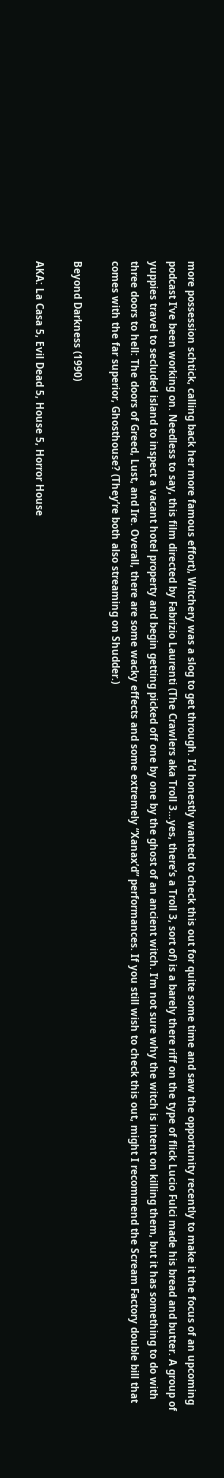more possession schtick, calling back her more famous effort), Witchery was a slog to get through. I’d honestly wanted to check this out for quite some time and saw the opportunity recently to make it the focus of an upcoming podcast I’ve been working on. Needless to say, this film directed by Fabrizio Laurenti (The Crawlers aka Troll 3…yes, there’s a Troll 3, sort of) is a barely there riff on the type of flick Lucio Fulci made his bread and butter. A group of yuppies travel to secluded island to inspect a vacant hotel property and begin getting picked off one by one by the ghost of an ancient witch. I’m not sure why the witch is intent on killing them, but it has something to do with three doors to hell: The doors of Greed, Lust, and Ire. Overall, there are some wacky effects and some extremely “Xanax’d” performances. If you still wish to check this out, might I recommend the Scream Factory double bill that comes with the far superior, Ghosthouse? (They’re both also streaming on Shudder.)

Beyond Darkness (1990)

AKA: La Casa 5, Evil Dead 5, House 5, Horror House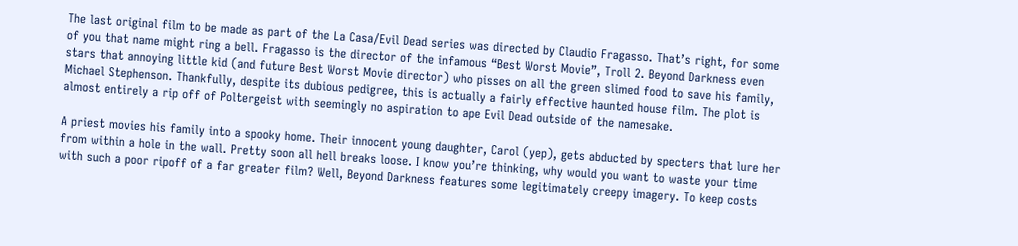The last original film to be made as part of the La Casa/Evil Dead series was directed by Claudio Fragasso. That’s right, for some of you that name might ring a bell. Fragasso is the director of the infamous “Best Worst Movie”, Troll 2. Beyond Darkness even stars that annoying little kid (and future Best Worst Movie director) who pisses on all the green slimed food to save his family, Michael Stephenson. Thankfully, despite its dubious pedigree, this is actually a fairly effective haunted house film. The plot is almost entirely a rip off of Poltergeist with seemingly no aspiration to ape Evil Dead outside of the namesake.

A priest movies his family into a spooky home. Their innocent young daughter, Carol (yep), gets abducted by specters that lure her from within a hole in the wall. Pretty soon all hell breaks loose. I know you’re thinking, why would you want to waste your time with such a poor ripoff of a far greater film? Well, Beyond Darkness features some legitimately creepy imagery. To keep costs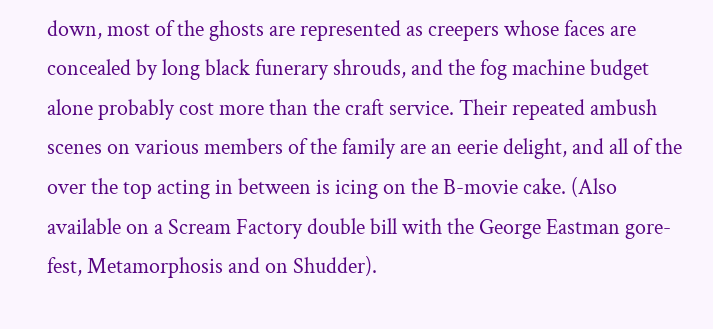down, most of the ghosts are represented as creepers whose faces are concealed by long black funerary shrouds, and the fog machine budget alone probably cost more than the craft service. Their repeated ambush scenes on various members of the family are an eerie delight, and all of the over the top acting in between is icing on the B-movie cake. (Also available on a Scream Factory double bill with the George Eastman gore-fest, Metamorphosis and on Shudder).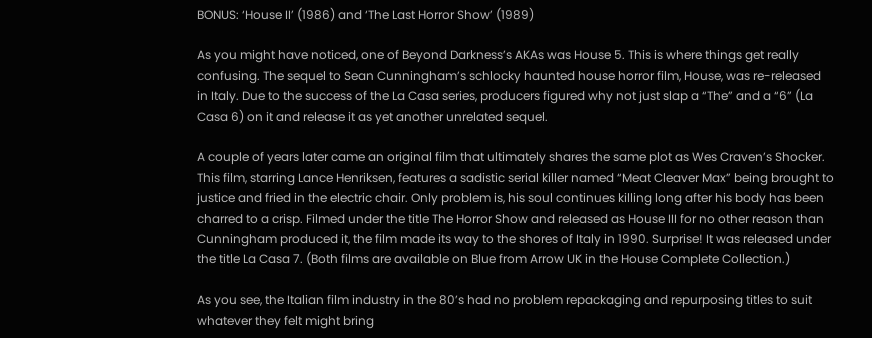BONUS: ‘House II’ (1986) and ‘The Last Horror Show’ (1989)

As you might have noticed, one of Beyond Darkness’s AKAs was House 5. This is where things get really confusing. The sequel to Sean Cunningham’s schlocky haunted house horror film, House, was re-released in Italy. Due to the success of the La Casa series, producers figured why not just slap a “The” and a “6” (La Casa 6) on it and release it as yet another unrelated sequel.

A couple of years later came an original film that ultimately shares the same plot as Wes Craven’s Shocker. This film, starring Lance Henriksen, features a sadistic serial killer named “Meat Cleaver Max” being brought to justice and fried in the electric chair. Only problem is, his soul continues killing long after his body has been charred to a crisp. Filmed under the title The Horror Show and released as House III for no other reason than Cunningham produced it, the film made its way to the shores of Italy in 1990. Surprise! It was released under the title La Casa 7. (Both films are available on Blue from Arrow UK in the House Complete Collection.)

As you see, the Italian film industry in the 80’s had no problem repackaging and repurposing titles to suit whatever they felt might bring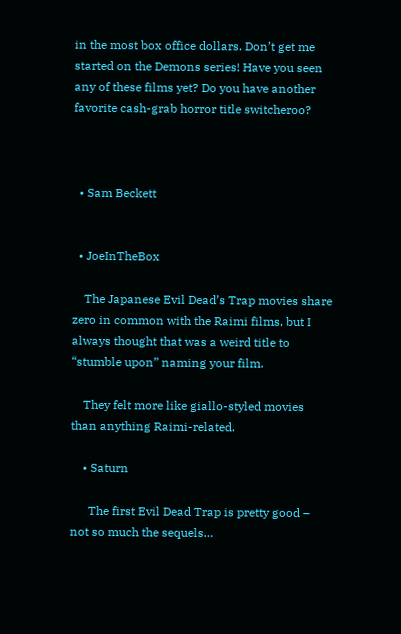in the most box office dollars. Don’t get me started on the Demons series! Have you seen any of these films yet? Do you have another favorite cash-grab horror title switcheroo?



  • Sam Beckett


  • JoeInTheBox

    The Japanese Evil Dead’s Trap movies share zero in common with the Raimi films, but I always thought that was a weird title to “stumble upon” naming your film.

    They felt more like giallo-styled movies than anything Raimi-related.

    • Saturn

      The first Evil Dead Trap is pretty good – not so much the sequels…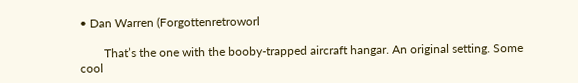• Dan Warren (Forgottenretroworl

        That’s the one with the booby-trapped aircraft hangar. An original setting. Some cool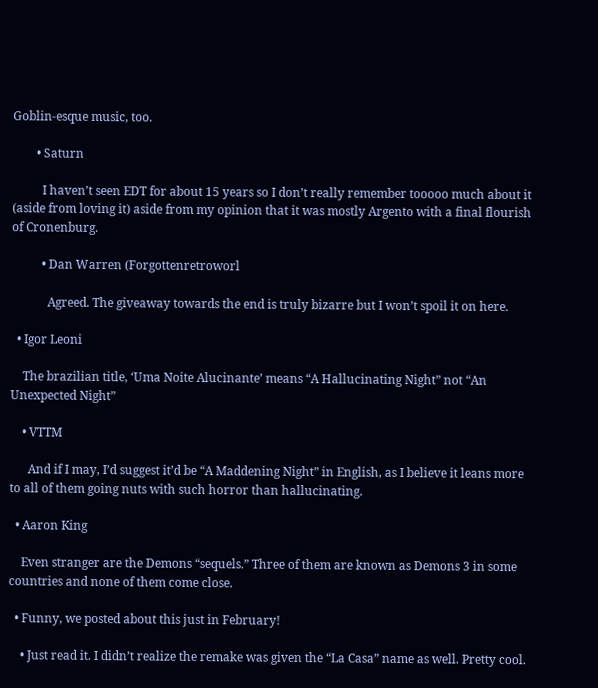Goblin-esque music, too.

        • Saturn

          I haven’t seen EDT for about 15 years so I don’t really remember tooooo much about it (aside from loving it) aside from my opinion that it was mostly Argento with a final flourish of Cronenburg.

          • Dan Warren (Forgottenretroworl

            Agreed. The giveaway towards the end is truly bizarre but I won’t spoil it on here.

  • Igor Leoni

    The brazilian title, ‘Uma Noite Alucinante’ means “A Hallucinating Night” not “An Unexpected Night”

    • VTTM

      And if I may, I’d suggest it’d be “A Maddening Night” in English, as I believe it leans more to all of them going nuts with such horror than hallucinating.

  • Aaron King

    Even stranger are the Demons “sequels.” Three of them are known as Demons 3 in some countries and none of them come close.

  • Funny, we posted about this just in February!

    • Just read it. I didn’t realize the remake was given the “La Casa” name as well. Pretty cool.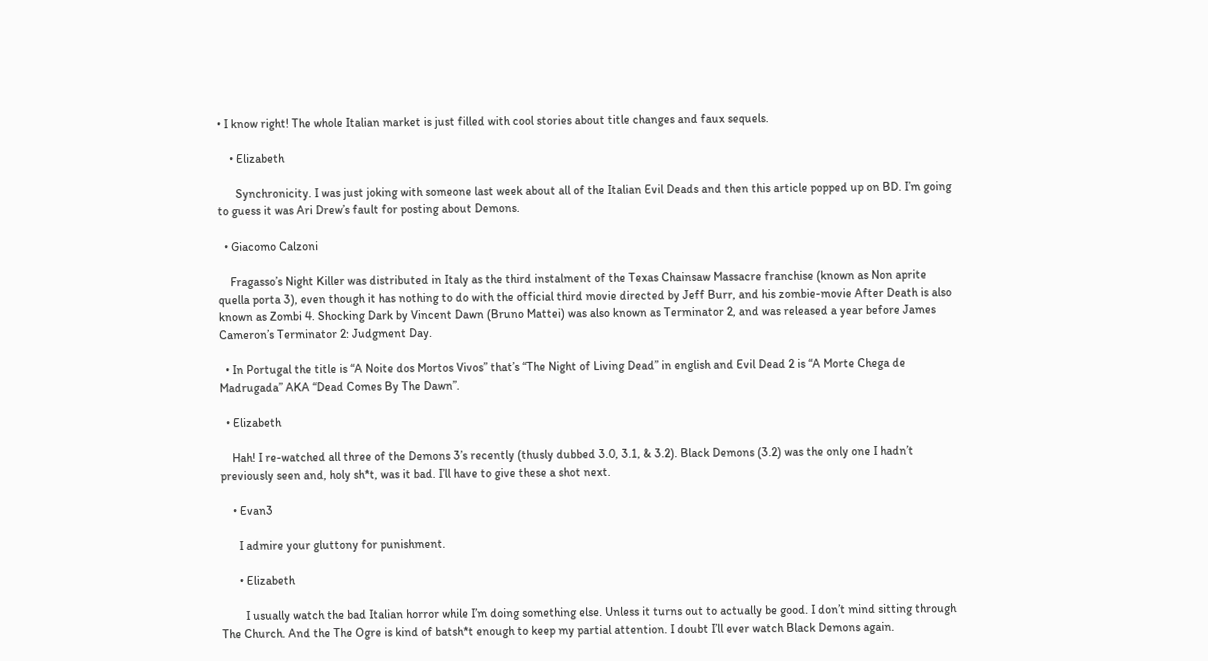• I know right! The whole Italian market is just filled with cool stories about title changes and faux sequels.

    • Elizabeth

      Synchronicity. I was just joking with someone last week about all of the Italian Evil Deads and then this article popped up on BD. I’m going to guess it was Ari Drew’s fault for posting about Demons.

  • Giacomo Calzoni

    Fragasso’s Night Killer was distributed in Italy as the third instalment of the Texas Chainsaw Massacre franchise (known as Non aprite quella porta 3), even though it has nothing to do with the official third movie directed by Jeff Burr, and his zombie-movie After Death is also known as Zombi 4. Shocking Dark by Vincent Dawn (Bruno Mattei) was also known as Terminator 2, and was released a year before James Cameron’s Terminator 2: Judgment Day.

  • In Portugal the title is “A Noite dos Mortos Vivos” that’s “The Night of Living Dead” in english and Evil Dead 2 is “A Morte Chega de Madrugada” AKA “Dead Comes By The Dawn”.

  • Elizabeth

    Hah! I re-watched all three of the Demons 3’s recently (thusly dubbed 3.0, 3.1, & 3.2). Black Demons (3.2) was the only one I hadn’t previously seen and, holy sh*t, was it bad. I’ll have to give these a shot next.

    • Evan3

      I admire your gluttony for punishment.

      • Elizabeth

        I usually watch the bad Italian horror while I’m doing something else. Unless it turns out to actually be good. I don’t mind sitting through The Church. And the The Ogre is kind of batsh*t enough to keep my partial attention. I doubt I’ll ever watch Black Demons again.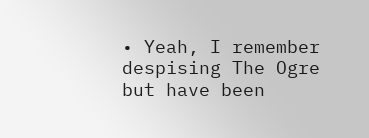• Yeah, I remember despising The Ogre but have been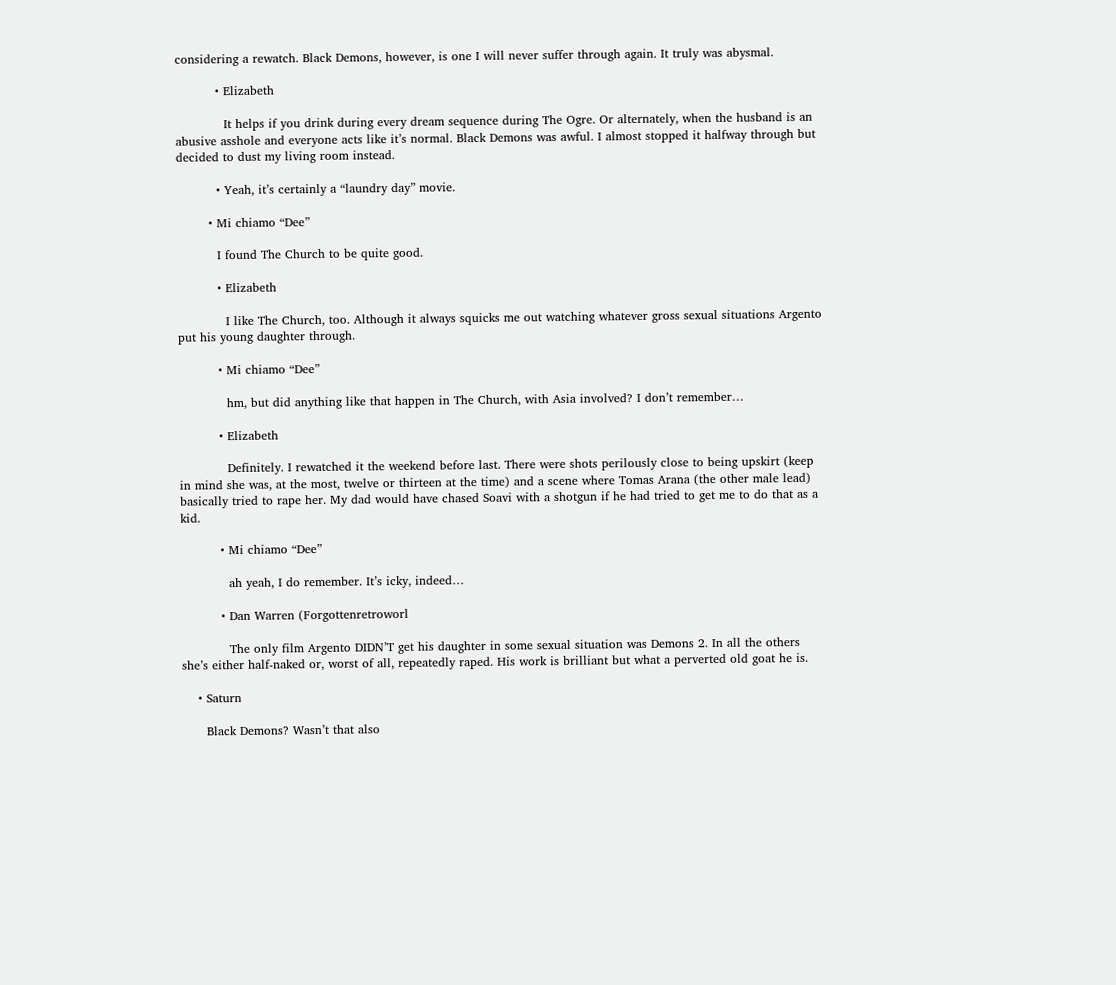considering a rewatch. Black Demons, however, is one I will never suffer through again. It truly was abysmal.

          • Elizabeth

            It helps if you drink during every dream sequence during The Ogre. Or alternately, when the husband is an abusive asshole and everyone acts like it’s normal. Black Demons was awful. I almost stopped it halfway through but decided to dust my living room instead.

          • Yeah, it’s certainly a “laundry day” movie.

        • Mi chiamo “Dee”

          I found The Church to be quite good.

          • Elizabeth

            I like The Church, too. Although it always squicks me out watching whatever gross sexual situations Argento put his young daughter through.

          • Mi chiamo “Dee”

            hm, but did anything like that happen in The Church, with Asia involved? I don’t remember…

          • Elizabeth

            Definitely. I rewatched it the weekend before last. There were shots perilously close to being upskirt (keep in mind she was, at the most, twelve or thirteen at the time) and a scene where Tomas Arana (the other male lead) basically tried to rape her. My dad would have chased Soavi with a shotgun if he had tried to get me to do that as a kid.

          • Mi chiamo “Dee”

            ah yeah, I do remember. It’s icky, indeed…

          • Dan Warren (Forgottenretroworl

            The only film Argento DIDN’T get his daughter in some sexual situation was Demons 2. In all the others she’s either half-naked or, worst of all, repeatedly raped. His work is brilliant but what a perverted old goat he is.

    • Saturn

      Black Demons? Wasn’t that also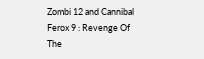Zombi 12 and Cannibal Ferox 9 : Revenge Of The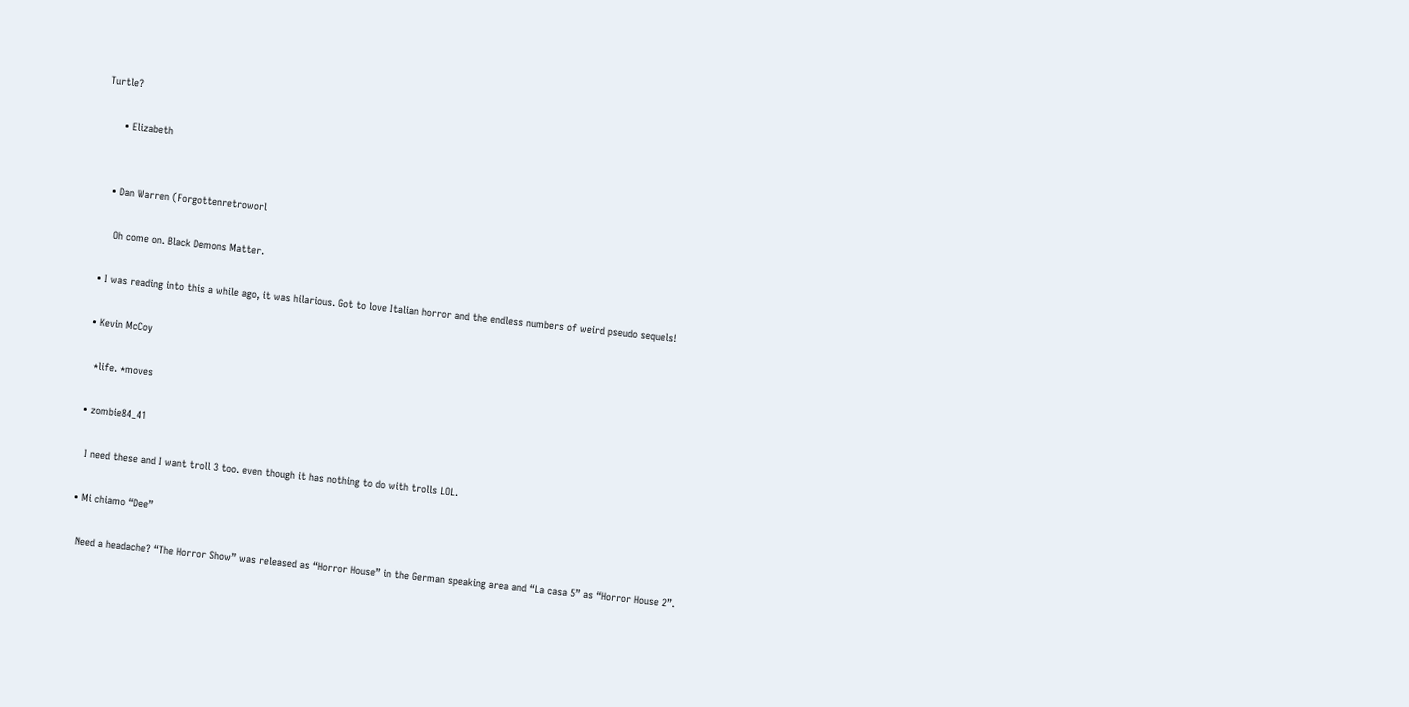Turtle?

      • Elizabeth


    • Dan Warren (Forgottenretroworl

      Oh come on. Black Demons Matter.

  • I was reading into this a while ago, it was hilarious. Got to love Italian horror and the endless numbers of weird pseudo sequels!

  • Kevin McCoy

    *life. *moves

  • zombie84_41

    I need these and I want troll 3 too. even though it has nothing to do with trolls LOL.

  • Mi chiamo “Dee”

    Need a headache? “The Horror Show” was released as “Horror House” in the German speaking area and “La casa 5” as “Horror House 2”.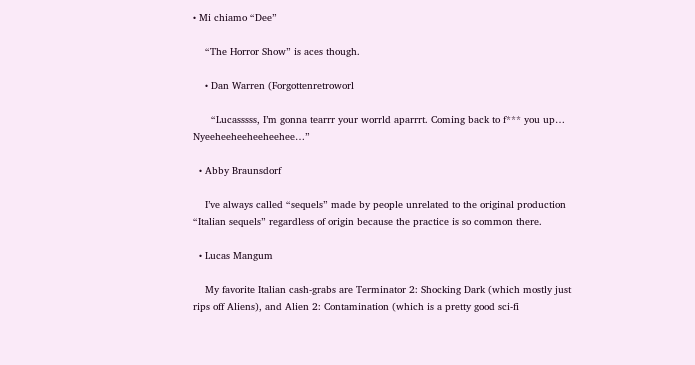• Mi chiamo “Dee”

    “The Horror Show” is aces though.

    • Dan Warren (Forgottenretroworl

      “Lucasssss, I’m gonna tearrr your worrld aparrrt. Coming back to f*** you up… Nyeeheeheeheeheehee…”

  • Abby Braunsdorf

    I’ve always called “sequels” made by people unrelated to the original production “Italian sequels” regardless of origin because the practice is so common there.

  • Lucas Mangum

    My favorite Italian cash-grabs are Terminator 2: Shocking Dark (which mostly just rips off Aliens), and Alien 2: Contamination (which is a pretty good sci-fi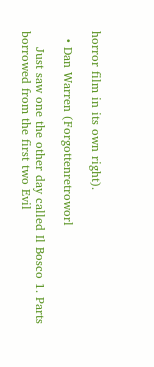horror film in its own right).

  • Dan Warren (Forgottenretroworl

    Just saw one the other day called Il Bosco 1. Parts borrowed from the first two Evil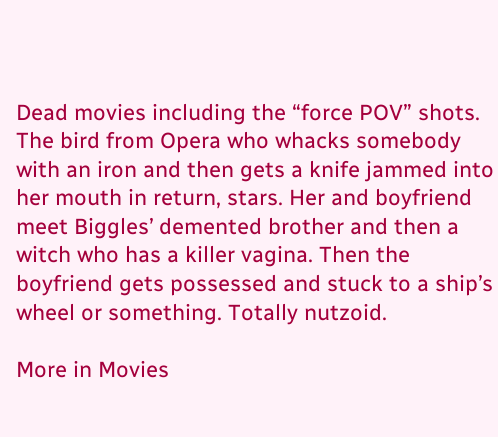Dead movies including the “force POV” shots. The bird from Opera who whacks somebody with an iron and then gets a knife jammed into her mouth in return, stars. Her and boyfriend meet Biggles’ demented brother and then a witch who has a killer vagina. Then the boyfriend gets possessed and stuck to a ship’s wheel or something. Totally nutzoid.

More in Movies